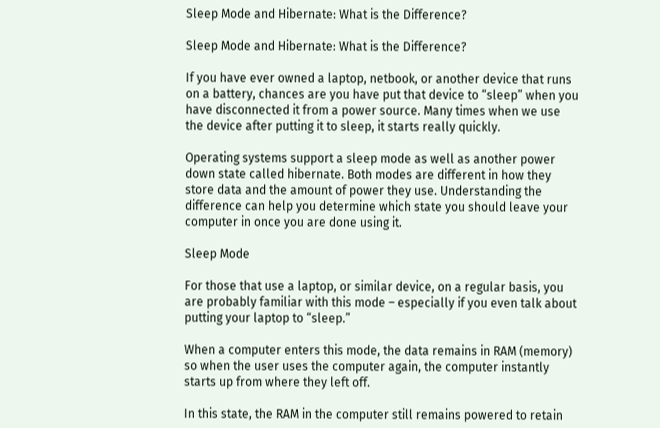Sleep Mode and Hibernate: What is the Difference?

Sleep Mode and Hibernate: What is the Difference?

If you have ever owned a laptop, netbook, or another device that runs on a battery, chances are you have put that device to “sleep” when you have disconnected it from a power source. Many times when we use the device after putting it to sleep, it starts really quickly.

Operating systems support a sleep mode as well as another power down state called hibernate. Both modes are different in how they store data and the amount of power they use. Understanding the difference can help you determine which state you should leave your computer in once you are done using it.

Sleep Mode

For those that use a laptop, or similar device, on a regular basis, you are probably familiar with this mode – especially if you even talk about putting your laptop to “sleep.”

When a computer enters this mode, the data remains in RAM (memory) so when the user uses the computer again, the computer instantly starts up from where they left off.

In this state, the RAM in the computer still remains powered to retain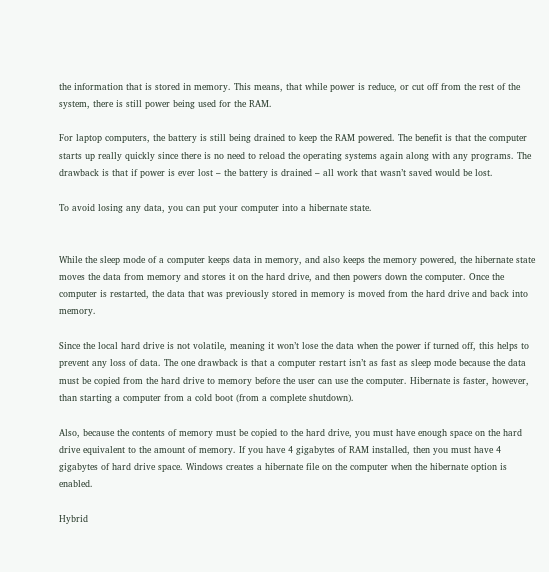the information that is stored in memory. This means, that while power is reduce, or cut off from the rest of the system, there is still power being used for the RAM.

For laptop computers, the battery is still being drained to keep the RAM powered. The benefit is that the computer starts up really quickly since there is no need to reload the operating systems again along with any programs. The drawback is that if power is ever lost – the battery is drained – all work that wasn’t saved would be lost.

To avoid losing any data, you can put your computer into a hibernate state.


While the sleep mode of a computer keeps data in memory, and also keeps the memory powered, the hibernate state moves the data from memory and stores it on the hard drive, and then powers down the computer. Once the computer is restarted, the data that was previously stored in memory is moved from the hard drive and back into memory.

Since the local hard drive is not volatile, meaning it won’t lose the data when the power if turned off, this helps to prevent any loss of data. The one drawback is that a computer restart isn’t as fast as sleep mode because the data must be copied from the hard drive to memory before the user can use the computer. Hibernate is faster, however, than starting a computer from a cold boot (from a complete shutdown).

Also, because the contents of memory must be copied to the hard drive, you must have enough space on the hard drive equivalent to the amount of memory. If you have 4 gigabytes of RAM installed, then you must have 4 gigabytes of hard drive space. Windows creates a hibernate file on the computer when the hibernate option is enabled.

Hybrid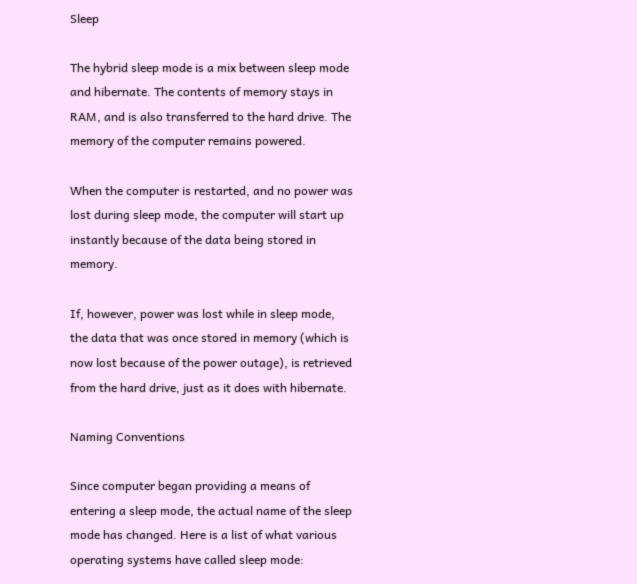Sleep

The hybrid sleep mode is a mix between sleep mode and hibernate. The contents of memory stays in RAM, and is also transferred to the hard drive. The memory of the computer remains powered.

When the computer is restarted, and no power was lost during sleep mode, the computer will start up instantly because of the data being stored in memory.

If, however, power was lost while in sleep mode, the data that was once stored in memory (which is now lost because of the power outage), is retrieved from the hard drive, just as it does with hibernate.

Naming Conventions

Since computer began providing a means of entering a sleep mode, the actual name of the sleep mode has changed. Here is a list of what various operating systems have called sleep mode: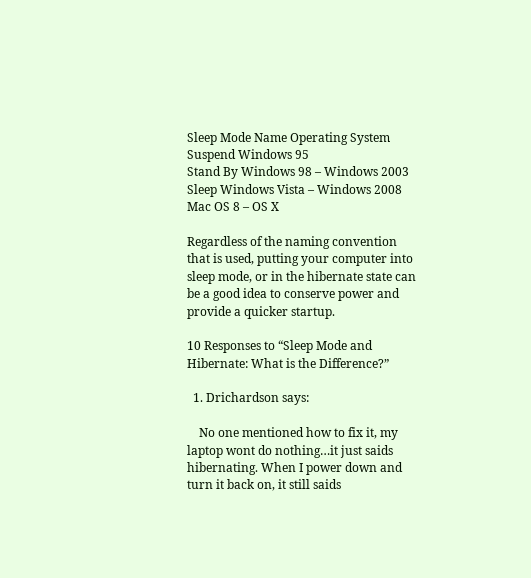Sleep Mode Name Operating System
Suspend Windows 95
Stand By Windows 98 – Windows 2003
Sleep Windows Vista – Windows 2008
Mac OS 8 – OS X

Regardless of the naming convention that is used, putting your computer into sleep mode, or in the hibernate state can be a good idea to conserve power and provide a quicker startup.

10 Responses to “Sleep Mode and Hibernate: What is the Difference?”

  1. Drichardson says:

    No one mentioned how to fix it, my laptop wont do nothing…it just saids hibernating. When I power down and turn it back on, it still saids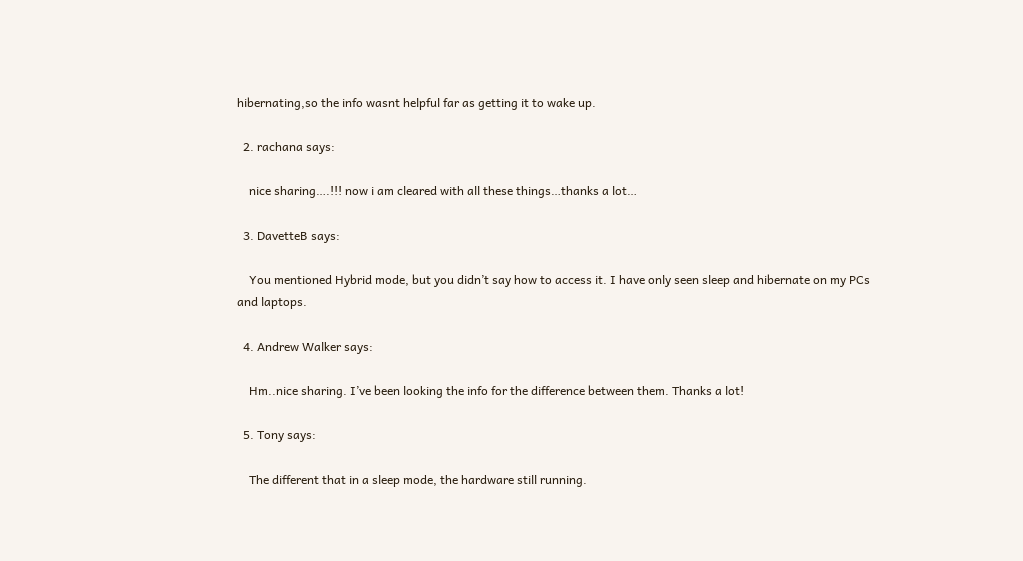hibernating,so the info wasnt helpful far as getting it to wake up.

  2. rachana says:

    nice sharing….!!! now i am cleared with all these things…thanks a lot…

  3. DavetteB says:

    You mentioned Hybrid mode, but you didn’t say how to access it. I have only seen sleep and hibernate on my PCs and laptops.

  4. Andrew Walker says:

    Hm..nice sharing. I’ve been looking the info for the difference between them. Thanks a lot!

  5. Tony says:

    The different that in a sleep mode, the hardware still running.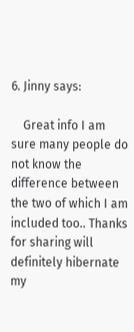6. Jinny says:

    Great info I am sure many people do not know the difference between the two of which I am included too.. Thanks for sharing will definitely hibernate my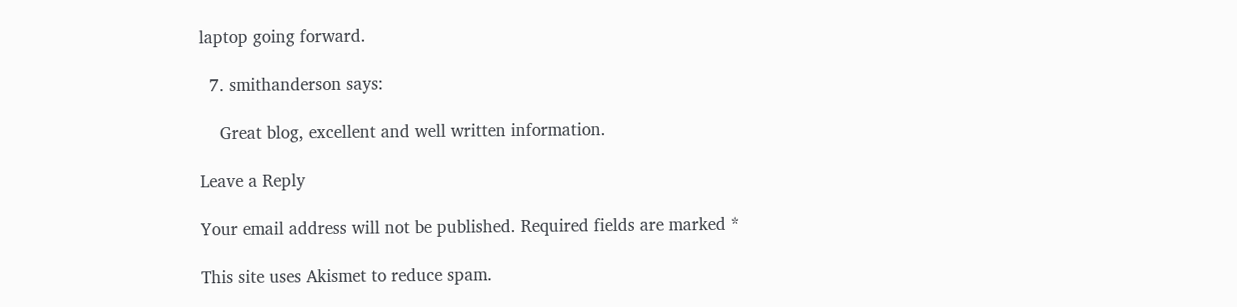laptop going forward.

  7. smithanderson says:

    Great blog, excellent and well written information.

Leave a Reply

Your email address will not be published. Required fields are marked *

This site uses Akismet to reduce spam.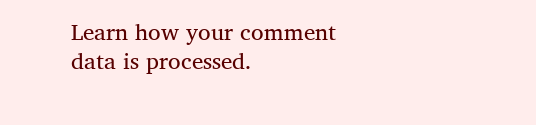Learn how your comment data is processed.